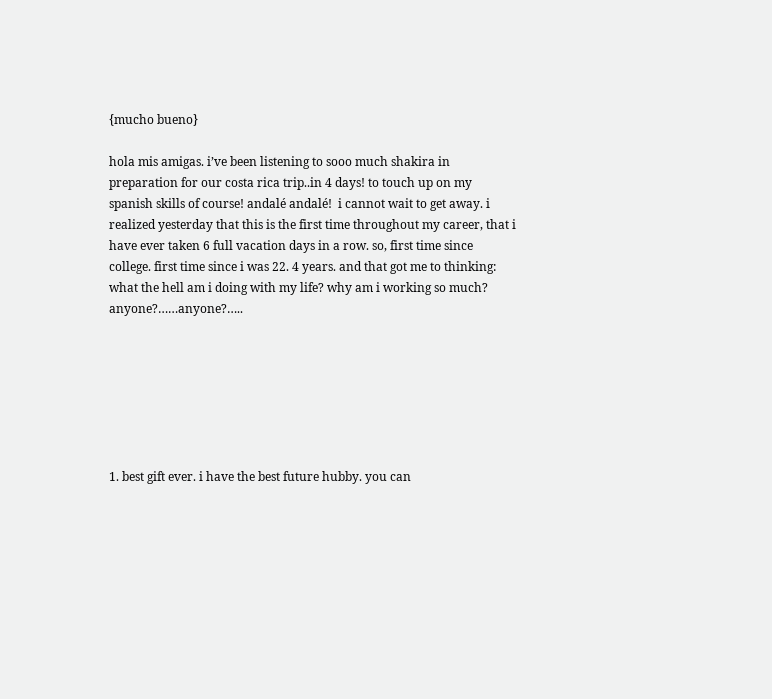{mucho bueno}

hola mis amigas. i’ve been listening to sooo much shakira in preparation for our costa rica trip..in 4 days! to touch up on my spanish skills of course! andalé andalé!  i cannot wait to get away. i realized yesterday that this is the first time throughout my career, that i have ever taken 6 full vacation days in a row. so, first time since college. first time since i was 22. 4 years. and that got me to thinking: what the hell am i doing with my life? why am i working so much? anyone?……anyone?…..







1. best gift ever. i have the best future hubby. you can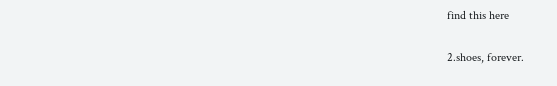find this here

2.shoes, forever.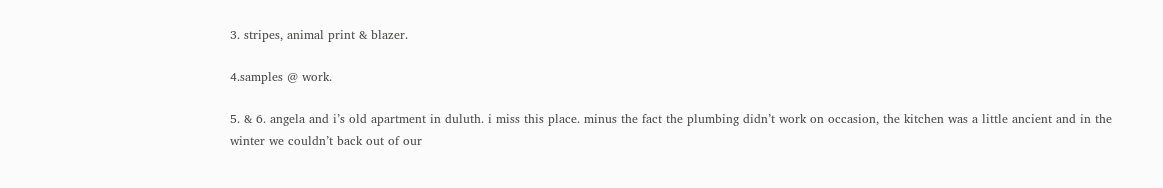3. stripes, animal print & blazer.

4.samples @ work.

5. & 6. angela and i’s old apartment in duluth. i miss this place. minus the fact the plumbing didn’t work on occasion, the kitchen was a little ancient and in the winter we couldn’t back out of our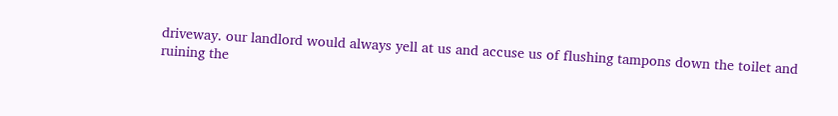driveway. our landlord would always yell at us and accuse us of flushing tampons down the toilet and ruining the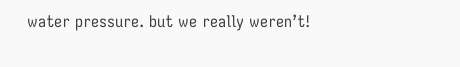water pressure. but we really weren’t!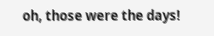oh, those were the days!